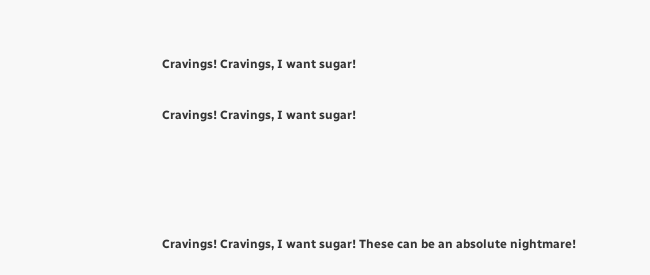Cravings! Cravings, I want sugar!

Cravings! Cravings, I want sugar!




Cravings! Cravings, I want sugar! These can be an absolute nightmare!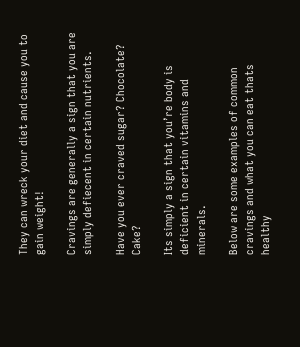They can wreck your diet and cause you to gain weight!

Cravings are generally a sign that you are simply defiecent in certain nutrients.

Have you ever craved sugar? Chocolate? Cake?

Its simply a sign that you’re body is deficient in certain vitamins and minerals.

Below are some examples of common cravings and what you can eat thats healthy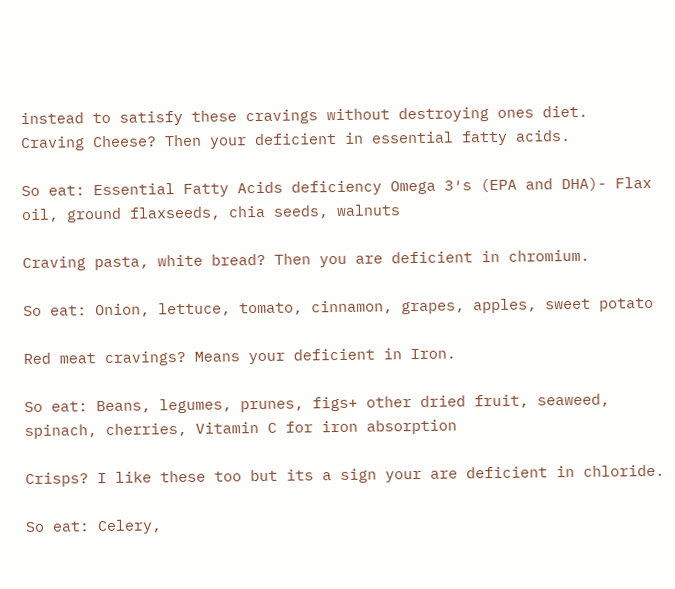instead to satisfy these cravings without destroying ones diet.
Craving Cheese? Then your deficient in essential fatty acids.

So eat: Essential Fatty Acids deficiency Omega 3′s (EPA and DHA)- Flax oil, ground flaxseeds, chia seeds, walnuts

Craving pasta, white bread? Then you are deficient in chromium.

So eat: Onion, lettuce, tomato, cinnamon, grapes, apples, sweet potato

Red meat cravings? Means your deficient in Iron.

So eat: Beans, legumes, prunes, figs+ other dried fruit, seaweed, spinach, cherries, Vitamin C for iron absorption

Crisps? I like these too but its a sign your are deficient in chloride.

So eat: Celery,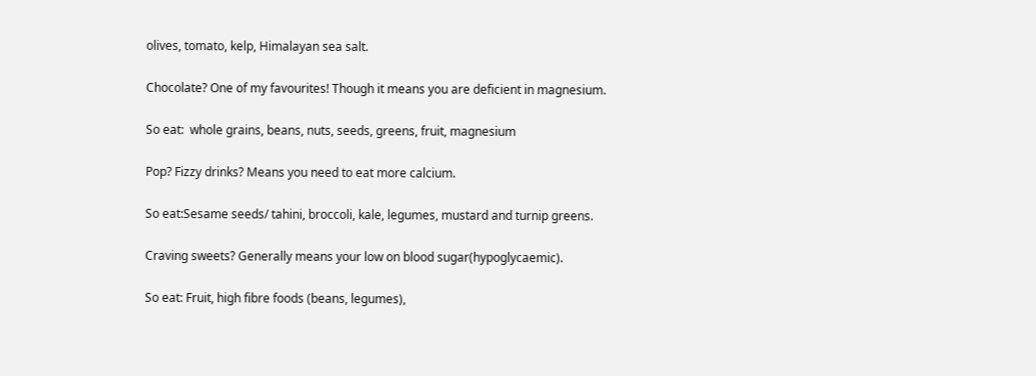olives, tomato, kelp, Himalayan sea salt.

Chocolate? One of my favourites! Though it means you are deficient in magnesium.

So eat:  whole grains, beans, nuts, seeds, greens, fruit, magnesium

Pop? Fizzy drinks? Means you need to eat more calcium.

So eat:Sesame seeds/ tahini, broccoli, kale, legumes, mustard and turnip greens.

Craving sweets? Generally means your low on blood sugar(hypoglycaemic).

So eat: Fruit, high fibre foods (beans, legumes),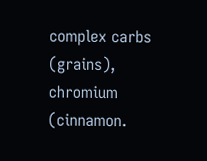complex carbs (grains), chromium (cinnamon.